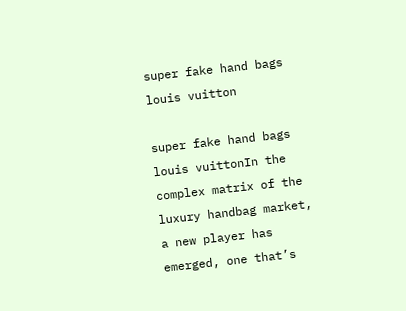super fake hand bags louis vuitton

super fake hand bags louis vuittonIn the complex matrix of the luxury handbag market, a new player has emerged, one that’s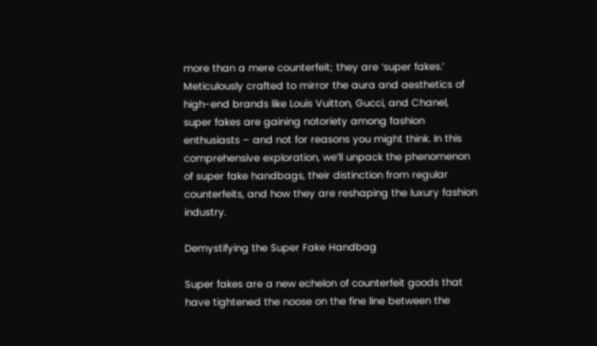more than a mere counterfeit; they are ‘super fakes.’ Meticulously crafted to mirror the aura and aesthetics of high-end brands like Louis Vuitton, Gucci, and Chanel, super fakes are gaining notoriety among fashion enthusiasts – and not for reasons you might think. In this comprehensive exploration, we’ll unpack the phenomenon of super fake handbags, their distinction from regular counterfeits, and how they are reshaping the luxury fashion industry.

Demystifying the Super Fake Handbag

Super fakes are a new echelon of counterfeit goods that have tightened the noose on the fine line between the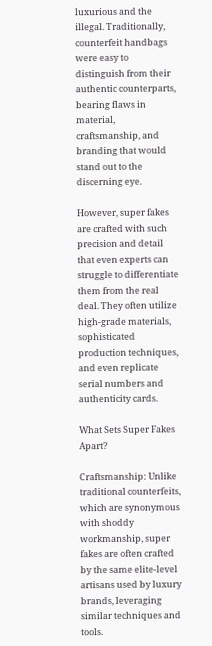luxurious and the illegal. Traditionally, counterfeit handbags were easy to distinguish from their authentic counterparts, bearing flaws in material, craftsmanship, and branding that would stand out to the discerning eye.

However, super fakes are crafted with such precision and detail that even experts can struggle to differentiate them from the real deal. They often utilize high-grade materials, sophisticated production techniques, and even replicate serial numbers and authenticity cards.

What Sets Super Fakes Apart?

Craftsmanship: Unlike traditional counterfeits, which are synonymous with shoddy workmanship, super fakes are often crafted by the same elite-level artisans used by luxury brands, leveraging similar techniques and tools.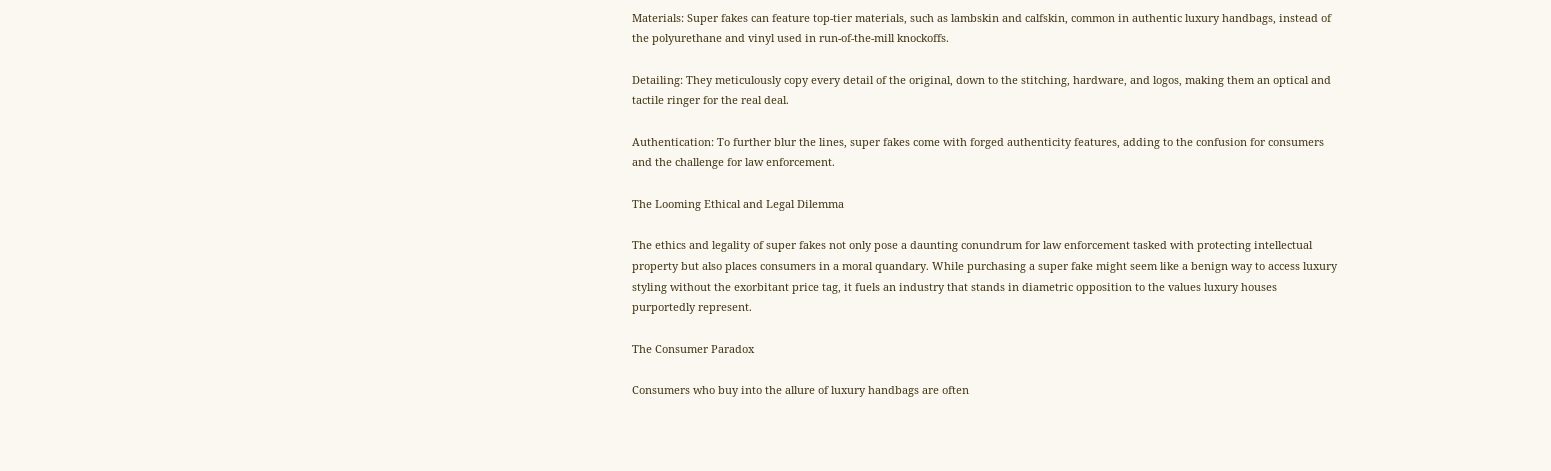Materials: Super fakes can feature top-tier materials, such as lambskin and calfskin, common in authentic luxury handbags, instead of the polyurethane and vinyl used in run-of-the-mill knockoffs.

Detailing: They meticulously copy every detail of the original, down to the stitching, hardware, and logos, making them an optical and tactile ringer for the real deal.

Authentication: To further blur the lines, super fakes come with forged authenticity features, adding to the confusion for consumers and the challenge for law enforcement.

The Looming Ethical and Legal Dilemma

The ethics and legality of super fakes not only pose a daunting conundrum for law enforcement tasked with protecting intellectual property but also places consumers in a moral quandary. While purchasing a super fake might seem like a benign way to access luxury styling without the exorbitant price tag, it fuels an industry that stands in diametric opposition to the values luxury houses purportedly represent.

The Consumer Paradox

Consumers who buy into the allure of luxury handbags are often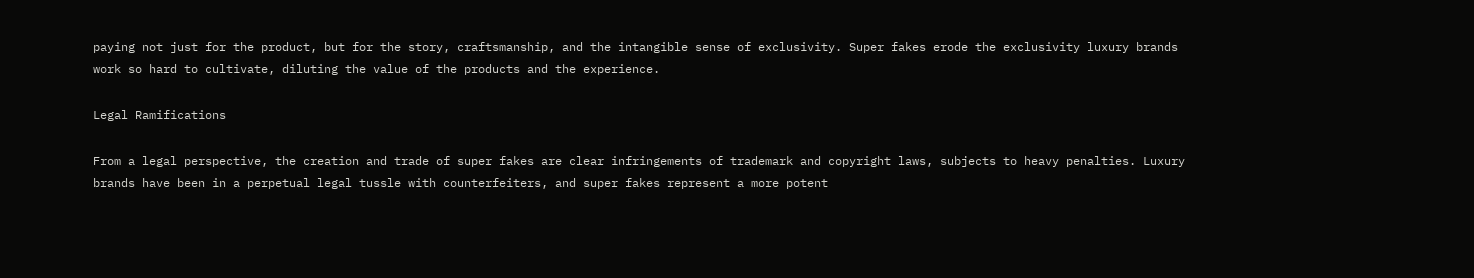paying not just for the product, but for the story, craftsmanship, and the intangible sense of exclusivity. Super fakes erode the exclusivity luxury brands work so hard to cultivate, diluting the value of the products and the experience.

Legal Ramifications

From a legal perspective, the creation and trade of super fakes are clear infringements of trademark and copyright laws, subjects to heavy penalties. Luxury brands have been in a perpetual legal tussle with counterfeiters, and super fakes represent a more potent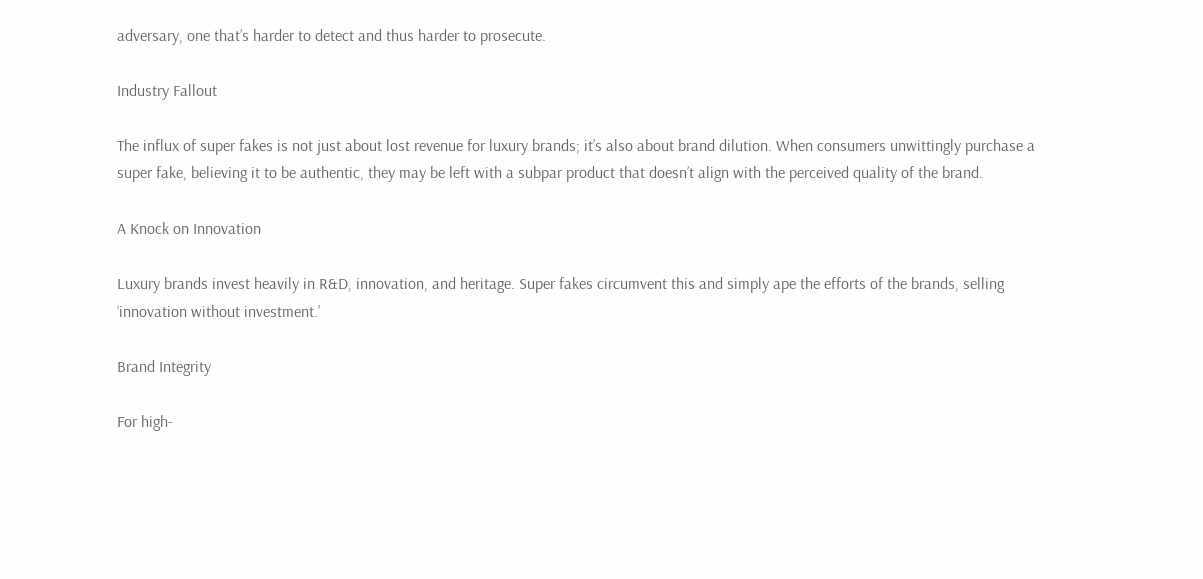adversary, one that’s harder to detect and thus harder to prosecute.

Industry Fallout

The influx of super fakes is not just about lost revenue for luxury brands; it’s also about brand dilution. When consumers unwittingly purchase a super fake, believing it to be authentic, they may be left with a subpar product that doesn’t align with the perceived quality of the brand.

A Knock on Innovation

Luxury brands invest heavily in R&D, innovation, and heritage. Super fakes circumvent this and simply ape the efforts of the brands, selling ‘innovation without investment.’

Brand Integrity

For high-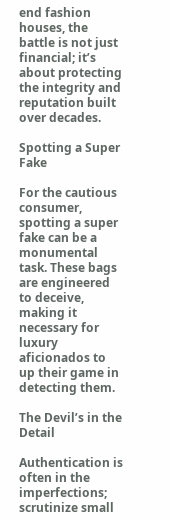end fashion houses, the battle is not just financial; it’s about protecting the integrity and reputation built over decades.

Spotting a Super Fake

For the cautious consumer, spotting a super fake can be a monumental task. These bags are engineered to deceive, making it necessary for luxury aficionados to up their game in detecting them.

The Devil’s in the Detail

Authentication is often in the imperfections; scrutinize small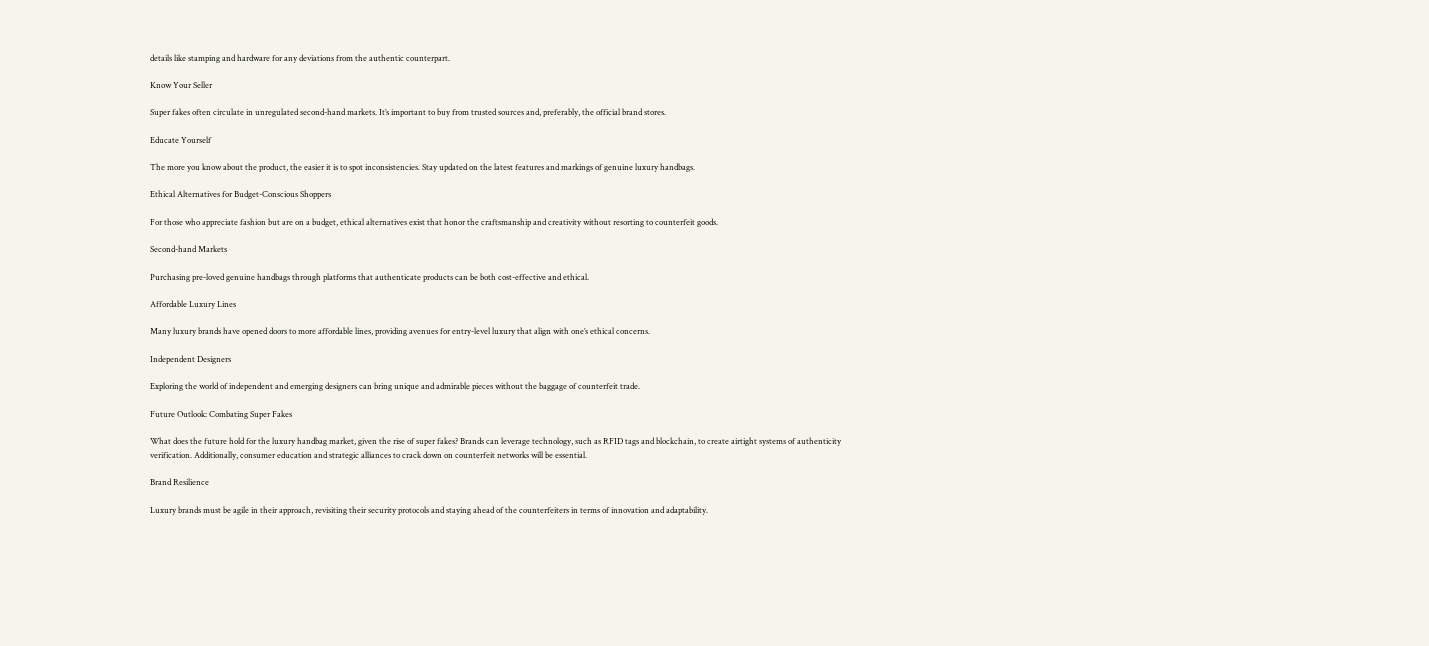details like stamping and hardware for any deviations from the authentic counterpart.

Know Your Seller

Super fakes often circulate in unregulated second-hand markets. It’s important to buy from trusted sources and, preferably, the official brand stores.

Educate Yourself

The more you know about the product, the easier it is to spot inconsistencies. Stay updated on the latest features and markings of genuine luxury handbags.

Ethical Alternatives for Budget-Conscious Shoppers

For those who appreciate fashion but are on a budget, ethical alternatives exist that honor the craftsmanship and creativity without resorting to counterfeit goods.

Second-hand Markets

Purchasing pre-loved genuine handbags through platforms that authenticate products can be both cost-effective and ethical.

Affordable Luxury Lines

Many luxury brands have opened doors to more affordable lines, providing avenues for entry-level luxury that align with one’s ethical concerns.

Independent Designers

Exploring the world of independent and emerging designers can bring unique and admirable pieces without the baggage of counterfeit trade.

Future Outlook: Combating Super Fakes

What does the future hold for the luxury handbag market, given the rise of super fakes? Brands can leverage technology, such as RFID tags and blockchain, to create airtight systems of authenticity verification. Additionally, consumer education and strategic alliances to crack down on counterfeit networks will be essential.

Brand Resilience

Luxury brands must be agile in their approach, revisiting their security protocols and staying ahead of the counterfeiters in terms of innovation and adaptability.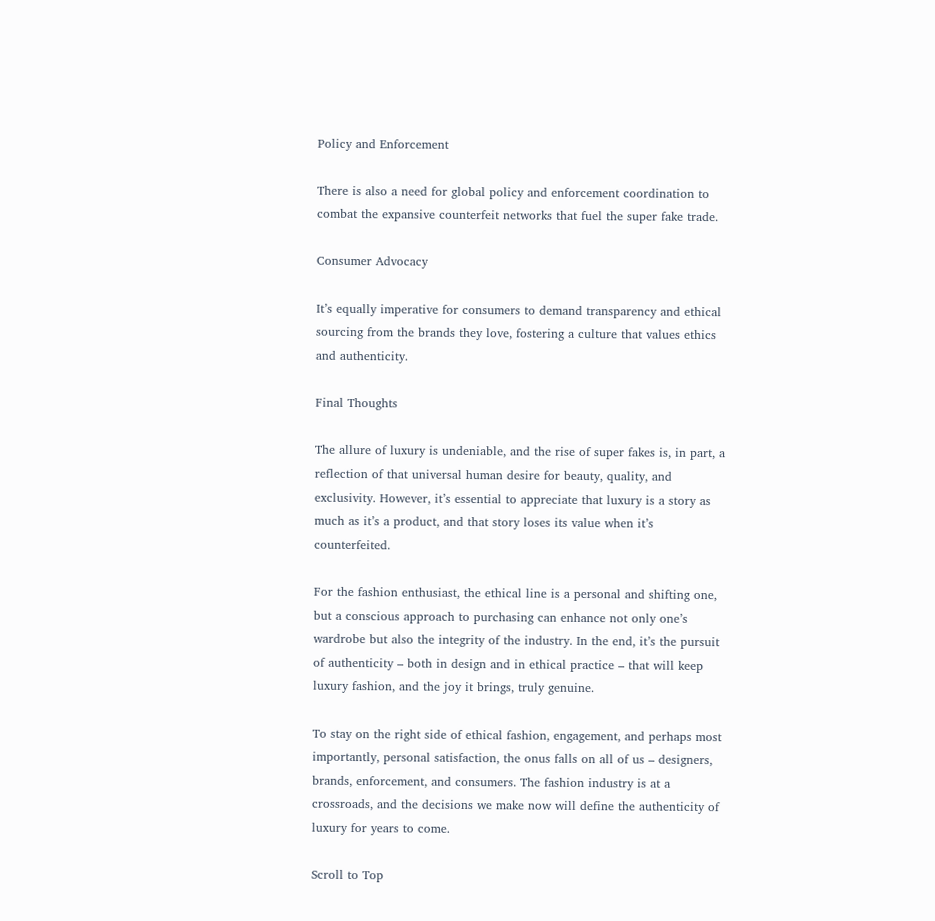Policy and Enforcement

There is also a need for global policy and enforcement coordination to combat the expansive counterfeit networks that fuel the super fake trade.

Consumer Advocacy

It’s equally imperative for consumers to demand transparency and ethical sourcing from the brands they love, fostering a culture that values ethics and authenticity.

Final Thoughts

The allure of luxury is undeniable, and the rise of super fakes is, in part, a reflection of that universal human desire for beauty, quality, and exclusivity. However, it’s essential to appreciate that luxury is a story as much as it’s a product, and that story loses its value when it’s counterfeited.

For the fashion enthusiast, the ethical line is a personal and shifting one, but a conscious approach to purchasing can enhance not only one’s wardrobe but also the integrity of the industry. In the end, it’s the pursuit of authenticity – both in design and in ethical practice – that will keep luxury fashion, and the joy it brings, truly genuine.

To stay on the right side of ethical fashion, engagement, and perhaps most importantly, personal satisfaction, the onus falls on all of us – designers, brands, enforcement, and consumers. The fashion industry is at a crossroads, and the decisions we make now will define the authenticity of luxury for years to come.

Scroll to Top